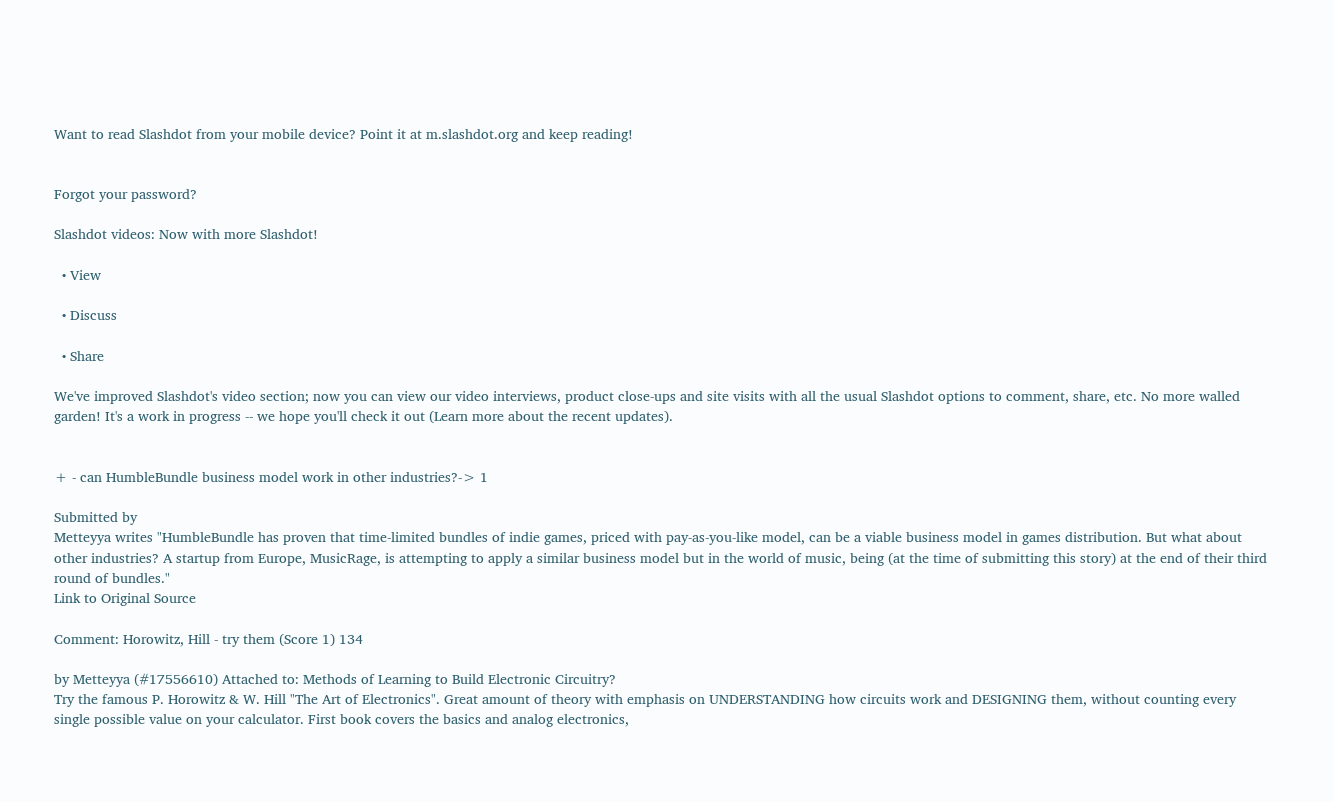Want to read Slashdot from your mobile device? Point it at m.slashdot.org and keep reading!


Forgot your password?

Slashdot videos: Now with more Slashdot!

  • View

  • Discuss

  • Share

We've improved Slashdot's video section; now you can view our video interviews, product close-ups and site visits with all the usual Slashdot options to comment, share, etc. No more walled garden! It's a work in progress -- we hope you'll check it out (Learn more about the recent updates).


+ - can HumbleBundle business model work in other industries?-> 1

Submitted by
Metteyya writes "HumbleBundle has proven that time-limited bundles of indie games, priced with pay-as-you-like model, can be a viable business model in games distribution. But what about other industries? A startup from Europe, MusicRage, is attempting to apply a similar business model but in the world of music, being (at the time of submitting this story) at the end of their third round of bundles."
Link to Original Source

Comment: Horowitz, Hill - try them (Score 1) 134

by Metteyya (#17556610) Attached to: Methods of Learning to Build Electronic Circuitry?
Try the famous P. Horowitz & W. Hill "The Art of Electronics". Great amount of theory with emphasis on UNDERSTANDING how circuits work and DESIGNING them, without counting every single possible value on your calculator. First book covers the basics and analog electronics,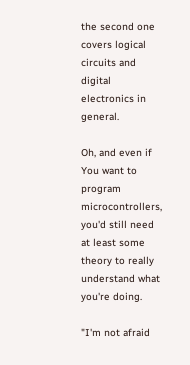the second one covers logical circuits and digital electronics in general.

Oh, and even if You want to program microcontrollers, you'd still need at least some theory to really understand what you're doing.

"I'm not afraid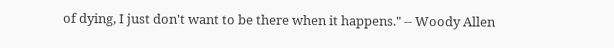of dying, I just don't want to be there when it happens." -- Woody Allen